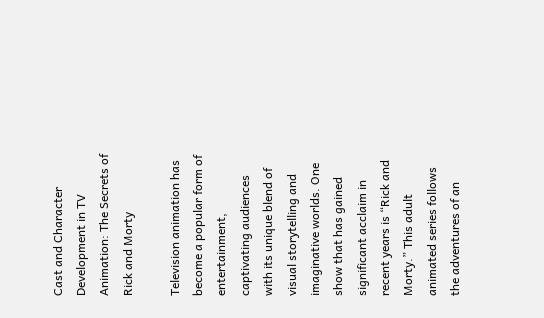Cast and Character Development in TV Animation: The Secrets of Rick and Morty

Television animation has become a popular form of entertainment, captivating audiences with its unique blend of visual storytelling and imaginative worlds. One show that has gained significant acclaim in recent years is “Rick and Morty.” This adult animated series follows the adventures of an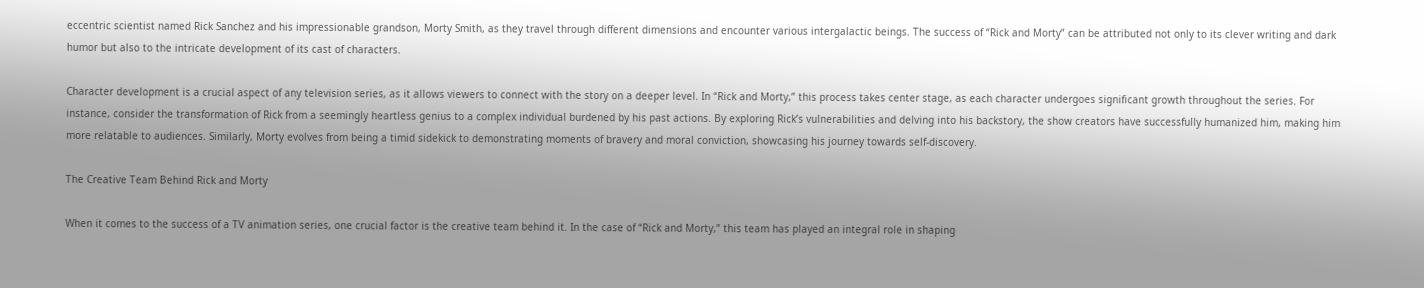eccentric scientist named Rick Sanchez and his impressionable grandson, Morty Smith, as they travel through different dimensions and encounter various intergalactic beings. The success of “Rick and Morty” can be attributed not only to its clever writing and dark humor but also to the intricate development of its cast of characters.

Character development is a crucial aspect of any television series, as it allows viewers to connect with the story on a deeper level. In “Rick and Morty,” this process takes center stage, as each character undergoes significant growth throughout the series. For instance, consider the transformation of Rick from a seemingly heartless genius to a complex individual burdened by his past actions. By exploring Rick’s vulnerabilities and delving into his backstory, the show creators have successfully humanized him, making him more relatable to audiences. Similarly, Morty evolves from being a timid sidekick to demonstrating moments of bravery and moral conviction, showcasing his journey towards self-discovery.

The Creative Team Behind Rick and Morty

When it comes to the success of a TV animation series, one crucial factor is the creative team behind it. In the case of “Rick and Morty,” this team has played an integral role in shaping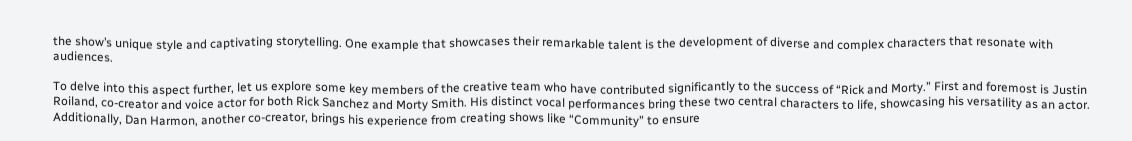the show’s unique style and captivating storytelling. One example that showcases their remarkable talent is the development of diverse and complex characters that resonate with audiences.

To delve into this aspect further, let us explore some key members of the creative team who have contributed significantly to the success of “Rick and Morty.” First and foremost is Justin Roiland, co-creator and voice actor for both Rick Sanchez and Morty Smith. His distinct vocal performances bring these two central characters to life, showcasing his versatility as an actor. Additionally, Dan Harmon, another co-creator, brings his experience from creating shows like “Community” to ensure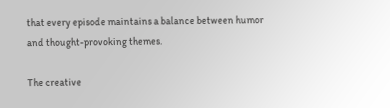that every episode maintains a balance between humor and thought-provoking themes.

The creative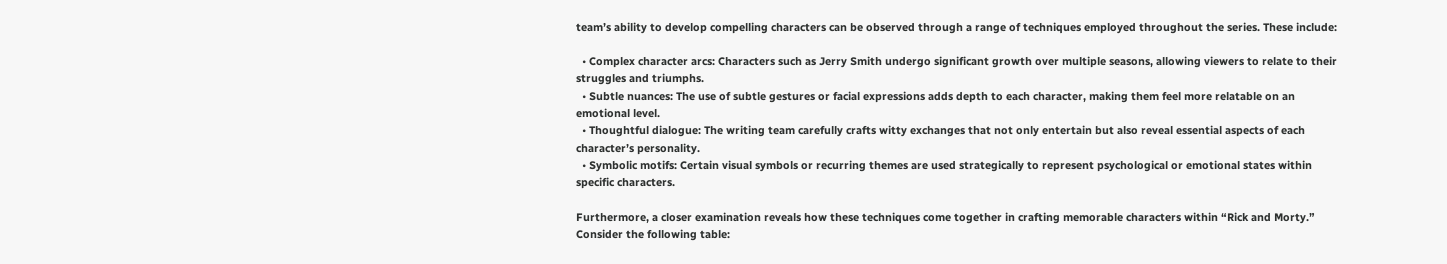team’s ability to develop compelling characters can be observed through a range of techniques employed throughout the series. These include:

  • Complex character arcs: Characters such as Jerry Smith undergo significant growth over multiple seasons, allowing viewers to relate to their struggles and triumphs.
  • Subtle nuances: The use of subtle gestures or facial expressions adds depth to each character, making them feel more relatable on an emotional level.
  • Thoughtful dialogue: The writing team carefully crafts witty exchanges that not only entertain but also reveal essential aspects of each character’s personality.
  • Symbolic motifs: Certain visual symbols or recurring themes are used strategically to represent psychological or emotional states within specific characters.

Furthermore, a closer examination reveals how these techniques come together in crafting memorable characters within “Rick and Morty.” Consider the following table: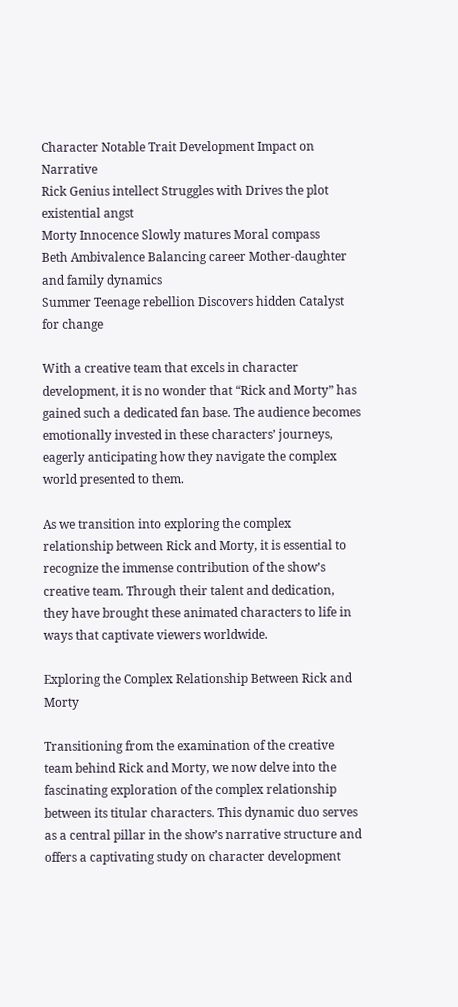Character Notable Trait Development Impact on Narrative
Rick Genius intellect Struggles with Drives the plot
existential angst
Morty Innocence Slowly matures Moral compass
Beth Ambivalence Balancing career Mother-daughter
and family dynamics
Summer Teenage rebellion Discovers hidden Catalyst for change

With a creative team that excels in character development, it is no wonder that “Rick and Morty” has gained such a dedicated fan base. The audience becomes emotionally invested in these characters’ journeys, eagerly anticipating how they navigate the complex world presented to them.

As we transition into exploring the complex relationship between Rick and Morty, it is essential to recognize the immense contribution of the show’s creative team. Through their talent and dedication, they have brought these animated characters to life in ways that captivate viewers worldwide.

Exploring the Complex Relationship Between Rick and Morty

Transitioning from the examination of the creative team behind Rick and Morty, we now delve into the fascinating exploration of the complex relationship between its titular characters. This dynamic duo serves as a central pillar in the show’s narrative structure and offers a captivating study on character development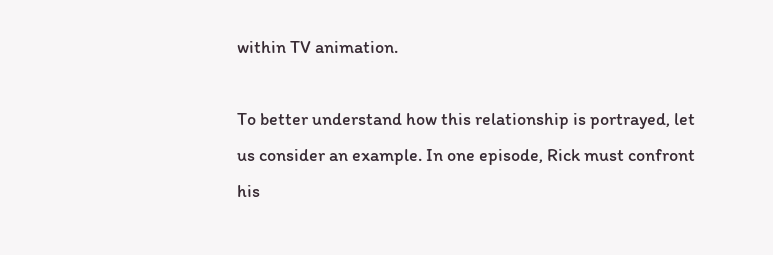within TV animation.

To better understand how this relationship is portrayed, let us consider an example. In one episode, Rick must confront his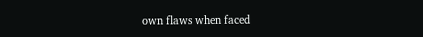own flaws when faced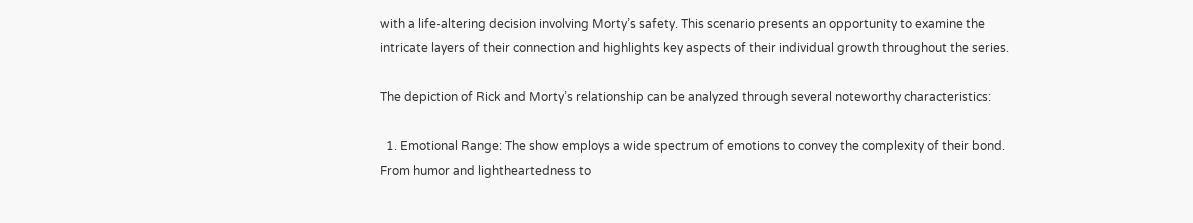with a life-altering decision involving Morty’s safety. This scenario presents an opportunity to examine the intricate layers of their connection and highlights key aspects of their individual growth throughout the series.

The depiction of Rick and Morty’s relationship can be analyzed through several noteworthy characteristics:

  1. Emotional Range: The show employs a wide spectrum of emotions to convey the complexity of their bond. From humor and lightheartedness to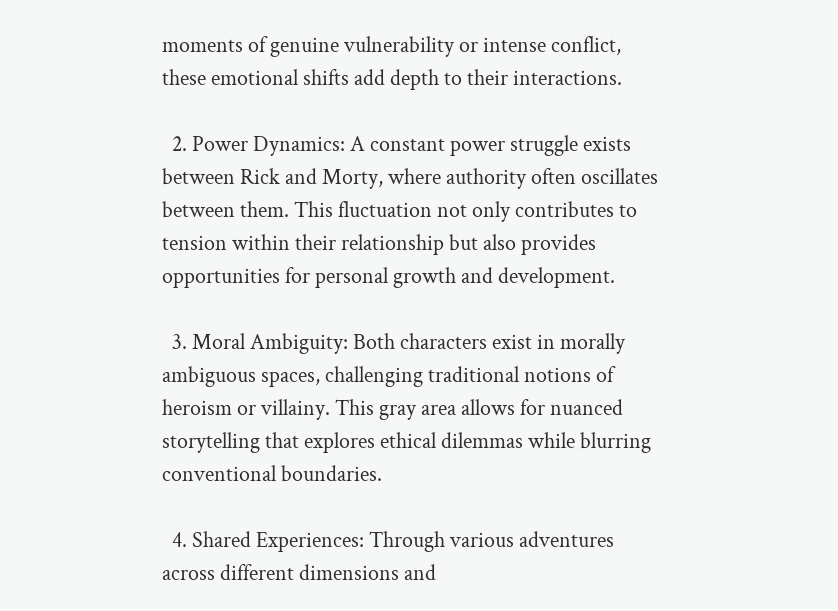moments of genuine vulnerability or intense conflict, these emotional shifts add depth to their interactions.

  2. Power Dynamics: A constant power struggle exists between Rick and Morty, where authority often oscillates between them. This fluctuation not only contributes to tension within their relationship but also provides opportunities for personal growth and development.

  3. Moral Ambiguity: Both characters exist in morally ambiguous spaces, challenging traditional notions of heroism or villainy. This gray area allows for nuanced storytelling that explores ethical dilemmas while blurring conventional boundaries.

  4. Shared Experiences: Through various adventures across different dimensions and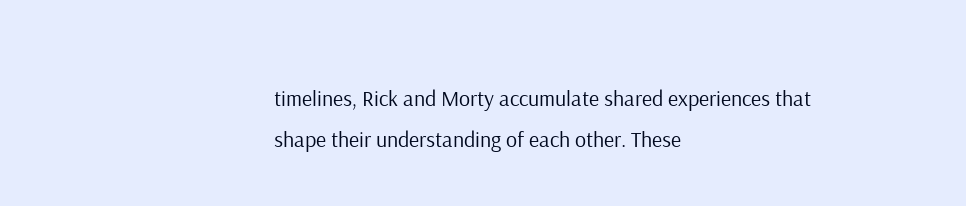timelines, Rick and Morty accumulate shared experiences that shape their understanding of each other. These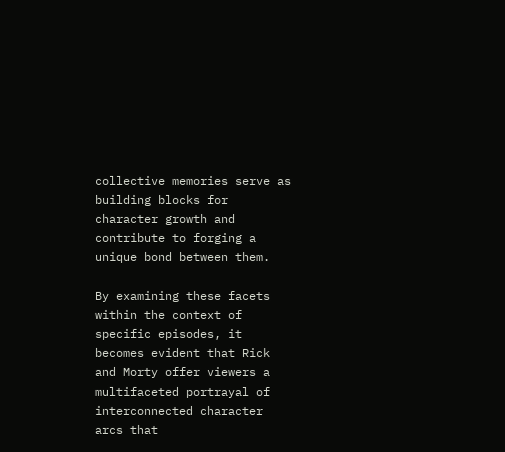collective memories serve as building blocks for character growth and contribute to forging a unique bond between them.

By examining these facets within the context of specific episodes, it becomes evident that Rick and Morty offer viewers a multifaceted portrayal of interconnected character arcs that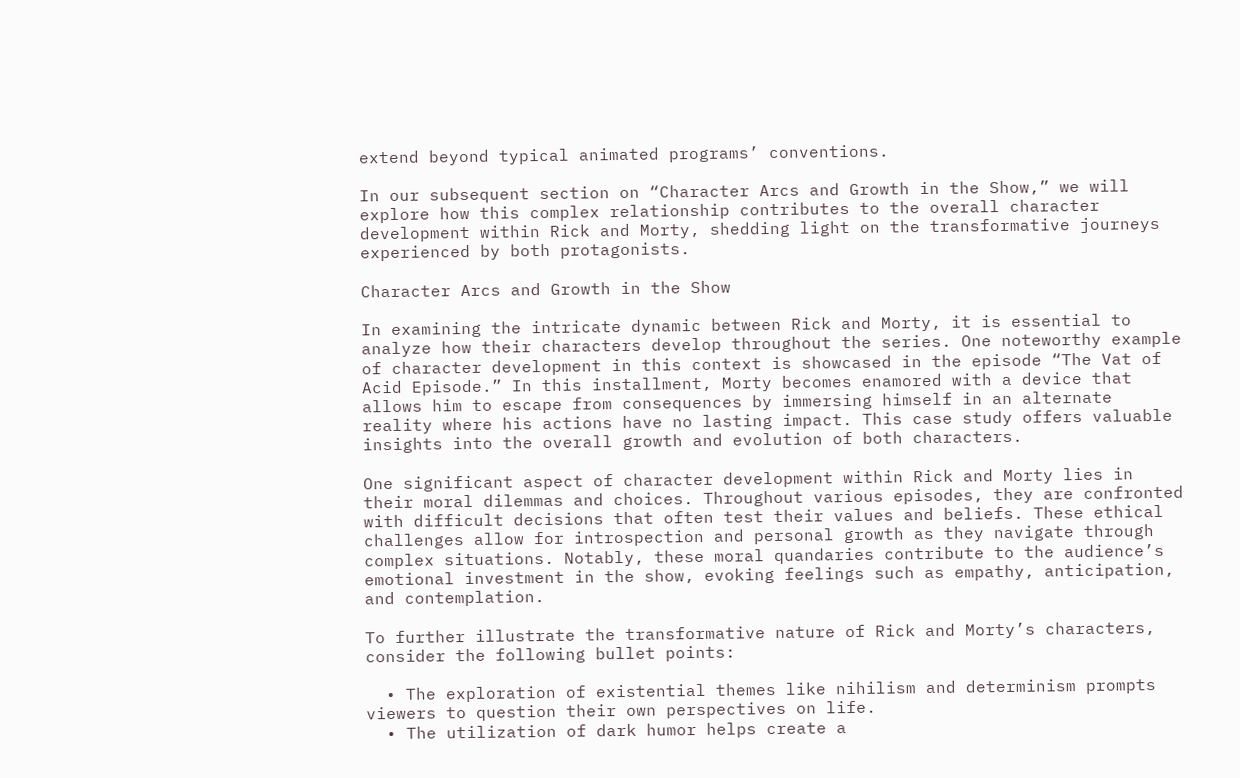extend beyond typical animated programs’ conventions.

In our subsequent section on “Character Arcs and Growth in the Show,” we will explore how this complex relationship contributes to the overall character development within Rick and Morty, shedding light on the transformative journeys experienced by both protagonists.

Character Arcs and Growth in the Show

In examining the intricate dynamic between Rick and Morty, it is essential to analyze how their characters develop throughout the series. One noteworthy example of character development in this context is showcased in the episode “The Vat of Acid Episode.” In this installment, Morty becomes enamored with a device that allows him to escape from consequences by immersing himself in an alternate reality where his actions have no lasting impact. This case study offers valuable insights into the overall growth and evolution of both characters.

One significant aspect of character development within Rick and Morty lies in their moral dilemmas and choices. Throughout various episodes, they are confronted with difficult decisions that often test their values and beliefs. These ethical challenges allow for introspection and personal growth as they navigate through complex situations. Notably, these moral quandaries contribute to the audience’s emotional investment in the show, evoking feelings such as empathy, anticipation, and contemplation.

To further illustrate the transformative nature of Rick and Morty’s characters, consider the following bullet points:

  • The exploration of existential themes like nihilism and determinism prompts viewers to question their own perspectives on life.
  • The utilization of dark humor helps create a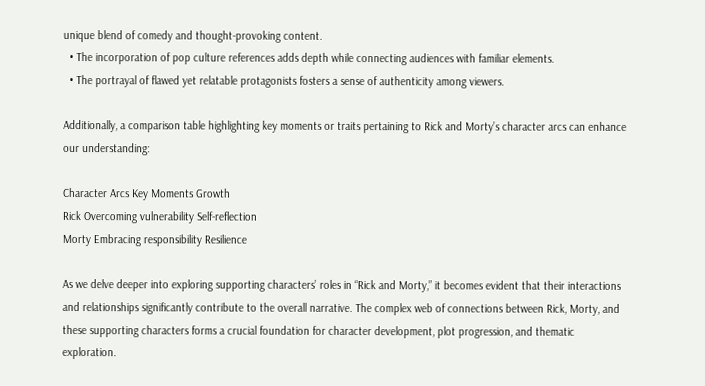unique blend of comedy and thought-provoking content.
  • The incorporation of pop culture references adds depth while connecting audiences with familiar elements.
  • The portrayal of flawed yet relatable protagonists fosters a sense of authenticity among viewers.

Additionally, a comparison table highlighting key moments or traits pertaining to Rick and Morty’s character arcs can enhance our understanding:

Character Arcs Key Moments Growth
Rick Overcoming vulnerability Self-reflection
Morty Embracing responsibility Resilience

As we delve deeper into exploring supporting characters’ roles in “Rick and Morty,” it becomes evident that their interactions and relationships significantly contribute to the overall narrative. The complex web of connections between Rick, Morty, and these supporting characters forms a crucial foundation for character development, plot progression, and thematic exploration.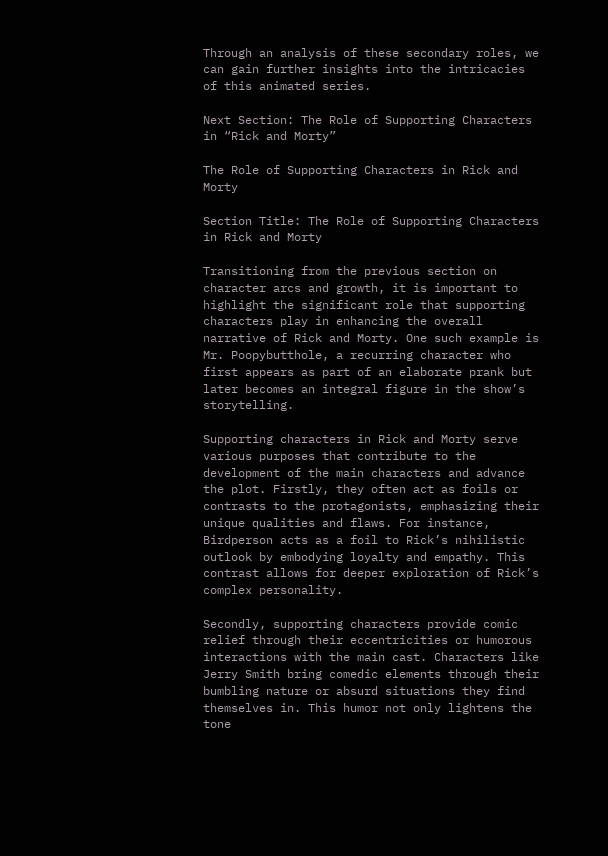Through an analysis of these secondary roles, we can gain further insights into the intricacies of this animated series.

Next Section: The Role of Supporting Characters in “Rick and Morty”

The Role of Supporting Characters in Rick and Morty

Section Title: The Role of Supporting Characters in Rick and Morty

Transitioning from the previous section on character arcs and growth, it is important to highlight the significant role that supporting characters play in enhancing the overall narrative of Rick and Morty. One such example is Mr. Poopybutthole, a recurring character who first appears as part of an elaborate prank but later becomes an integral figure in the show’s storytelling.

Supporting characters in Rick and Morty serve various purposes that contribute to the development of the main characters and advance the plot. Firstly, they often act as foils or contrasts to the protagonists, emphasizing their unique qualities and flaws. For instance, Birdperson acts as a foil to Rick’s nihilistic outlook by embodying loyalty and empathy. This contrast allows for deeper exploration of Rick’s complex personality.

Secondly, supporting characters provide comic relief through their eccentricities or humorous interactions with the main cast. Characters like Jerry Smith bring comedic elements through their bumbling nature or absurd situations they find themselves in. This humor not only lightens the tone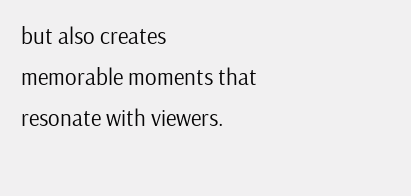but also creates memorable moments that resonate with viewers.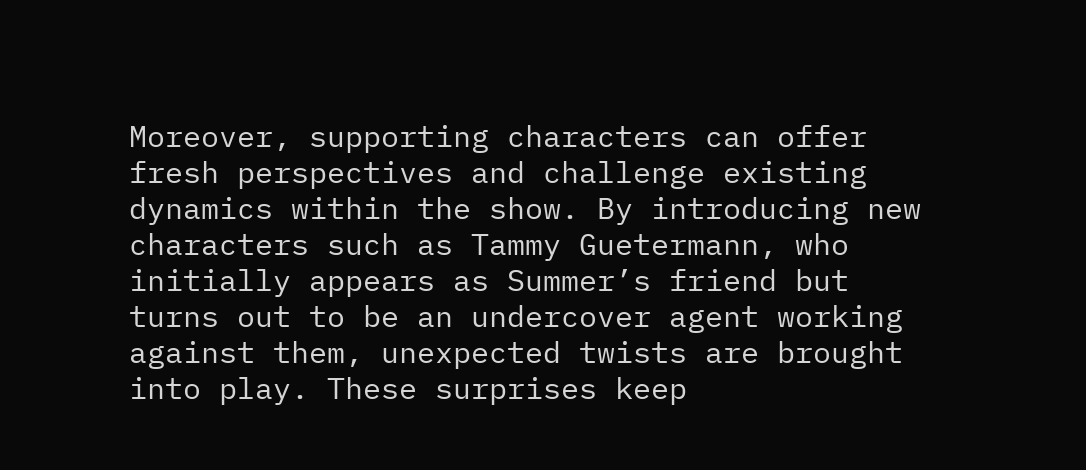Moreover, supporting characters can offer fresh perspectives and challenge existing dynamics within the show. By introducing new characters such as Tammy Guetermann, who initially appears as Summer’s friend but turns out to be an undercover agent working against them, unexpected twists are brought into play. These surprises keep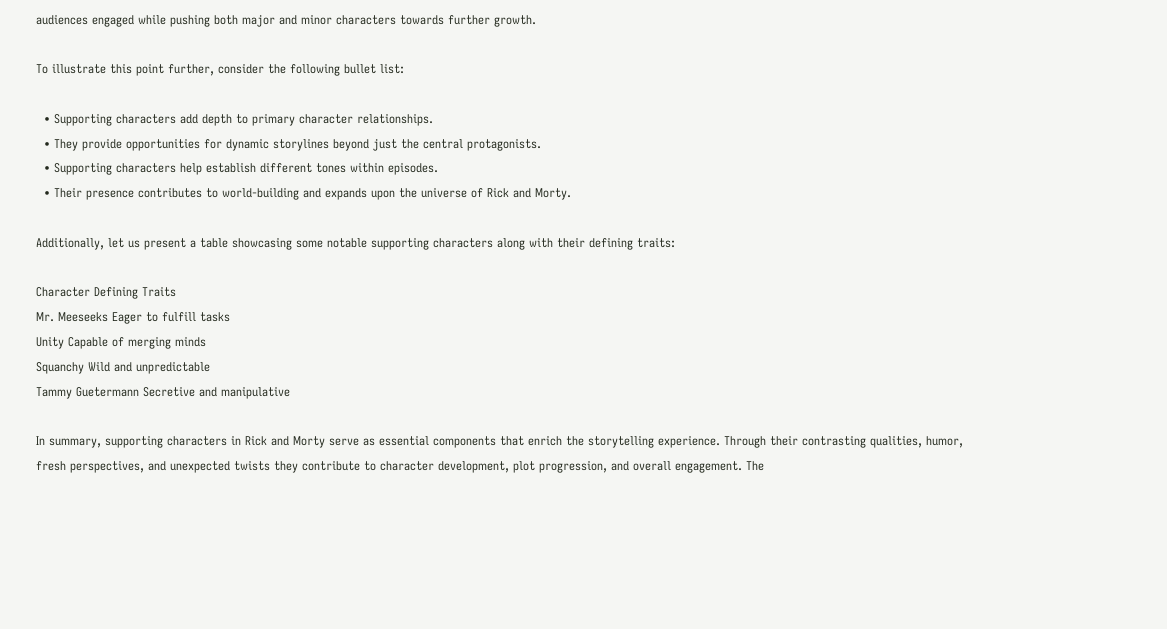audiences engaged while pushing both major and minor characters towards further growth.

To illustrate this point further, consider the following bullet list:

  • Supporting characters add depth to primary character relationships.
  • They provide opportunities for dynamic storylines beyond just the central protagonists.
  • Supporting characters help establish different tones within episodes.
  • Their presence contributes to world-building and expands upon the universe of Rick and Morty.

Additionally, let us present a table showcasing some notable supporting characters along with their defining traits:

Character Defining Traits
Mr. Meeseeks Eager to fulfill tasks
Unity Capable of merging minds
Squanchy Wild and unpredictable
Tammy Guetermann Secretive and manipulative

In summary, supporting characters in Rick and Morty serve as essential components that enrich the storytelling experience. Through their contrasting qualities, humor, fresh perspectives, and unexpected twists they contribute to character development, plot progression, and overall engagement. The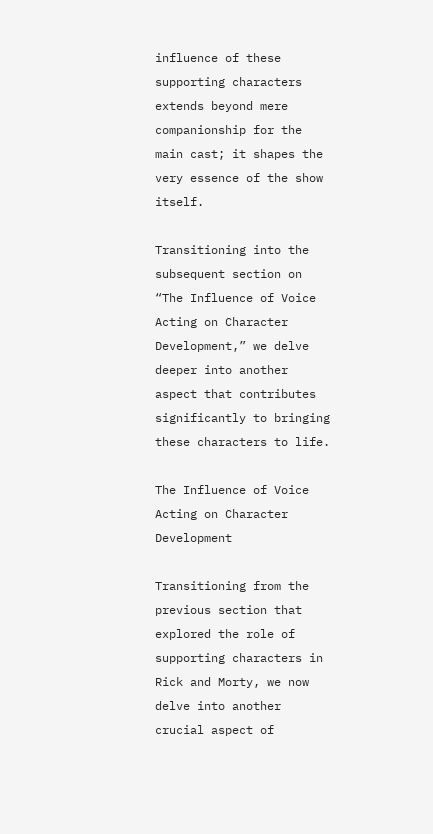influence of these supporting characters extends beyond mere companionship for the main cast; it shapes the very essence of the show itself.

Transitioning into the subsequent section on “The Influence of Voice Acting on Character Development,” we delve deeper into another aspect that contributes significantly to bringing these characters to life.

The Influence of Voice Acting on Character Development

Transitioning from the previous section that explored the role of supporting characters in Rick and Morty, we now delve into another crucial aspect of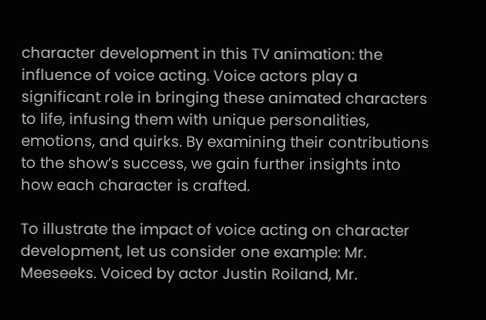character development in this TV animation: the influence of voice acting. Voice actors play a significant role in bringing these animated characters to life, infusing them with unique personalities, emotions, and quirks. By examining their contributions to the show’s success, we gain further insights into how each character is crafted.

To illustrate the impact of voice acting on character development, let us consider one example: Mr. Meeseeks. Voiced by actor Justin Roiland, Mr.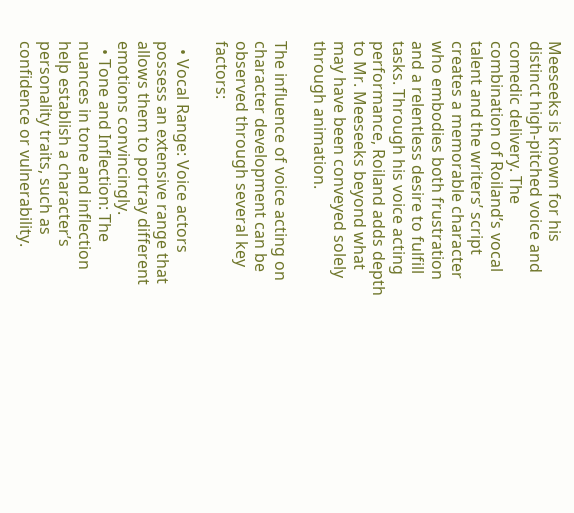Meeseeks is known for his distinct high-pitched voice and comedic delivery. The combination of Roiland’s vocal talent and the writers’ script creates a memorable character who embodies both frustration and a relentless desire to fulfill tasks. Through his voice acting performance, Roiland adds depth to Mr. Meeseeks beyond what may have been conveyed solely through animation.

The influence of voice acting on character development can be observed through several key factors:

  • Vocal Range: Voice actors possess an extensive range that allows them to portray different emotions convincingly.
  • Tone and Inflection: The nuances in tone and inflection help establish a character’s personality traits, such as confidence or vulnerability.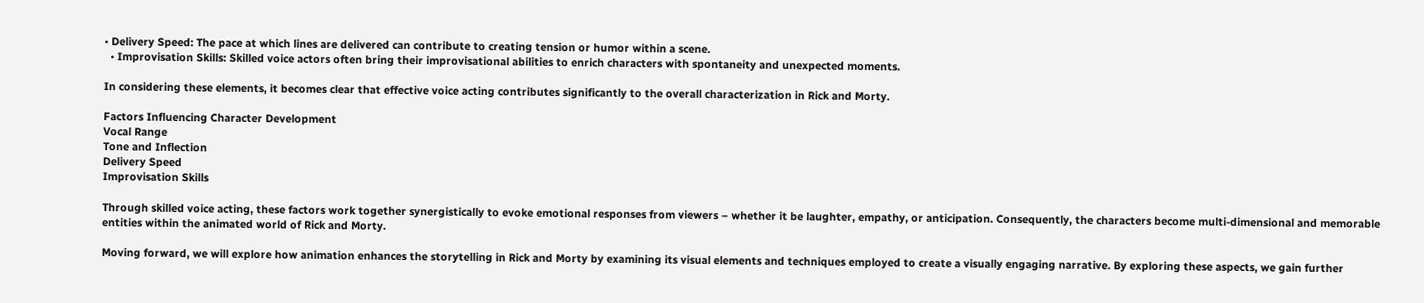• Delivery Speed: The pace at which lines are delivered can contribute to creating tension or humor within a scene.
  • Improvisation Skills: Skilled voice actors often bring their improvisational abilities to enrich characters with spontaneity and unexpected moments.

In considering these elements, it becomes clear that effective voice acting contributes significantly to the overall characterization in Rick and Morty.

Factors Influencing Character Development
Vocal Range
Tone and Inflection
Delivery Speed
Improvisation Skills

Through skilled voice acting, these factors work together synergistically to evoke emotional responses from viewers – whether it be laughter, empathy, or anticipation. Consequently, the characters become multi-dimensional and memorable entities within the animated world of Rick and Morty.

Moving forward, we will explore how animation enhances the storytelling in Rick and Morty by examining its visual elements and techniques employed to create a visually engaging narrative. By exploring these aspects, we gain further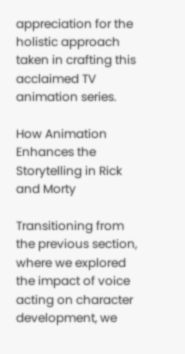appreciation for the holistic approach taken in crafting this acclaimed TV animation series.

How Animation Enhances the Storytelling in Rick and Morty

Transitioning from the previous section, where we explored the impact of voice acting on character development, we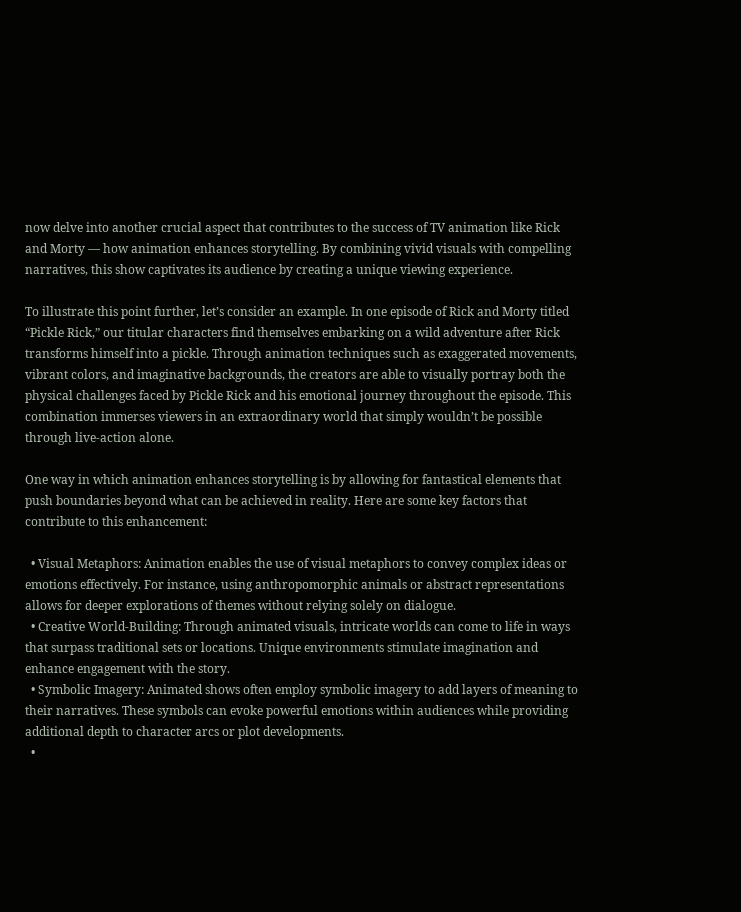now delve into another crucial aspect that contributes to the success of TV animation like Rick and Morty — how animation enhances storytelling. By combining vivid visuals with compelling narratives, this show captivates its audience by creating a unique viewing experience.

To illustrate this point further, let’s consider an example. In one episode of Rick and Morty titled “Pickle Rick,” our titular characters find themselves embarking on a wild adventure after Rick transforms himself into a pickle. Through animation techniques such as exaggerated movements, vibrant colors, and imaginative backgrounds, the creators are able to visually portray both the physical challenges faced by Pickle Rick and his emotional journey throughout the episode. This combination immerses viewers in an extraordinary world that simply wouldn’t be possible through live-action alone.

One way in which animation enhances storytelling is by allowing for fantastical elements that push boundaries beyond what can be achieved in reality. Here are some key factors that contribute to this enhancement:

  • Visual Metaphors: Animation enables the use of visual metaphors to convey complex ideas or emotions effectively. For instance, using anthropomorphic animals or abstract representations allows for deeper explorations of themes without relying solely on dialogue.
  • Creative World-Building: Through animated visuals, intricate worlds can come to life in ways that surpass traditional sets or locations. Unique environments stimulate imagination and enhance engagement with the story.
  • Symbolic Imagery: Animated shows often employ symbolic imagery to add layers of meaning to their narratives. These symbols can evoke powerful emotions within audiences while providing additional depth to character arcs or plot developments.
  •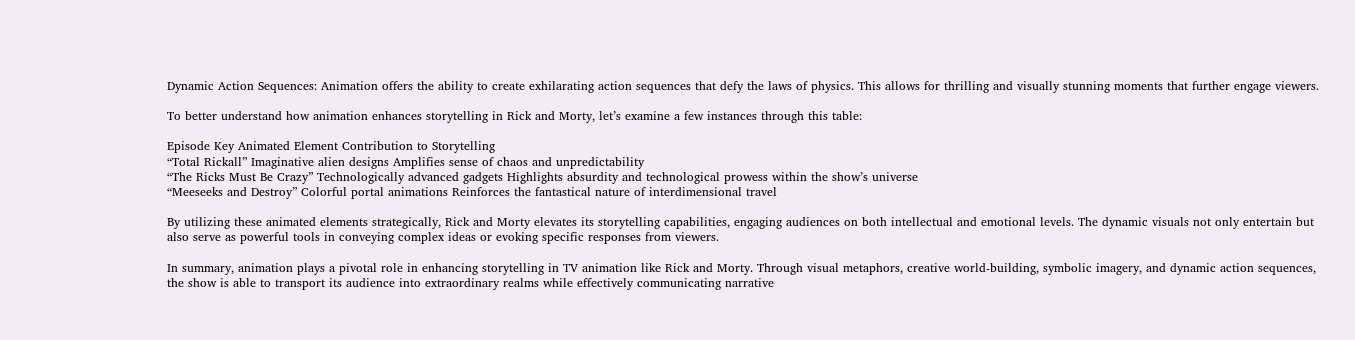Dynamic Action Sequences: Animation offers the ability to create exhilarating action sequences that defy the laws of physics. This allows for thrilling and visually stunning moments that further engage viewers.

To better understand how animation enhances storytelling in Rick and Morty, let’s examine a few instances through this table:

Episode Key Animated Element Contribution to Storytelling
“Total Rickall” Imaginative alien designs Amplifies sense of chaos and unpredictability
“The Ricks Must Be Crazy” Technologically advanced gadgets Highlights absurdity and technological prowess within the show’s universe
“Meeseeks and Destroy” Colorful portal animations Reinforces the fantastical nature of interdimensional travel

By utilizing these animated elements strategically, Rick and Morty elevates its storytelling capabilities, engaging audiences on both intellectual and emotional levels. The dynamic visuals not only entertain but also serve as powerful tools in conveying complex ideas or evoking specific responses from viewers.

In summary, animation plays a pivotal role in enhancing storytelling in TV animation like Rick and Morty. Through visual metaphors, creative world-building, symbolic imagery, and dynamic action sequences, the show is able to transport its audience into extraordinary realms while effectively communicating narrative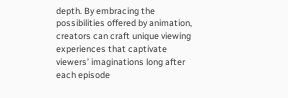depth. By embracing the possibilities offered by animation, creators can craft unique viewing experiences that captivate viewers’ imaginations long after each episode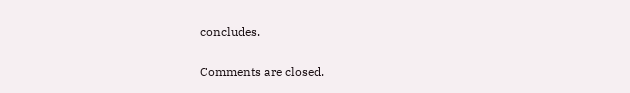concludes.

Comments are closed.